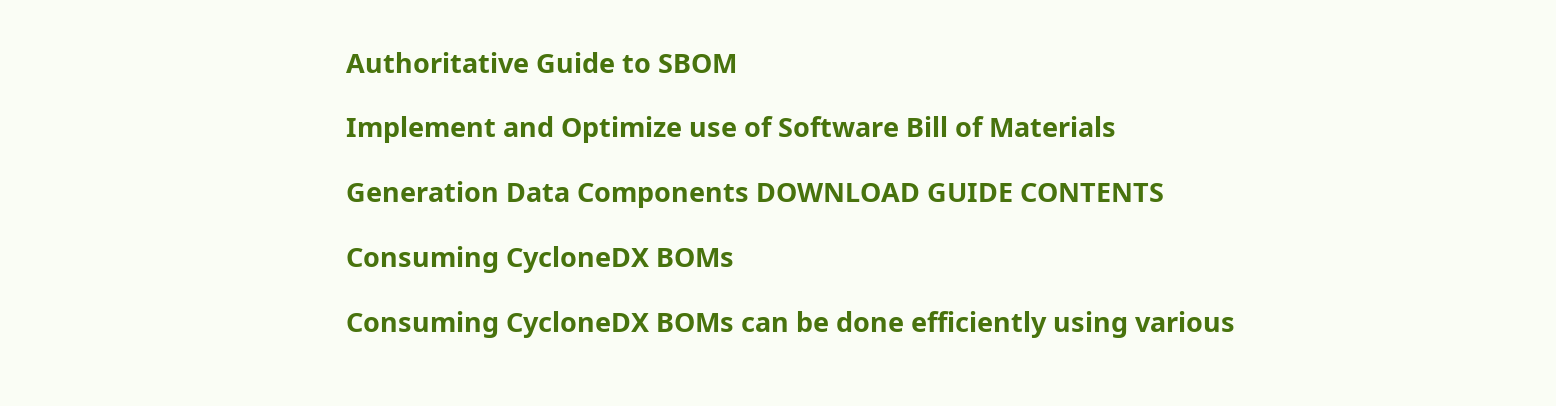Authoritative Guide to SBOM

Implement and Optimize use of Software Bill of Materials

Generation Data Components DOWNLOAD GUIDE CONTENTS

Consuming CycloneDX BOMs

Consuming CycloneDX BOMs can be done efficiently using various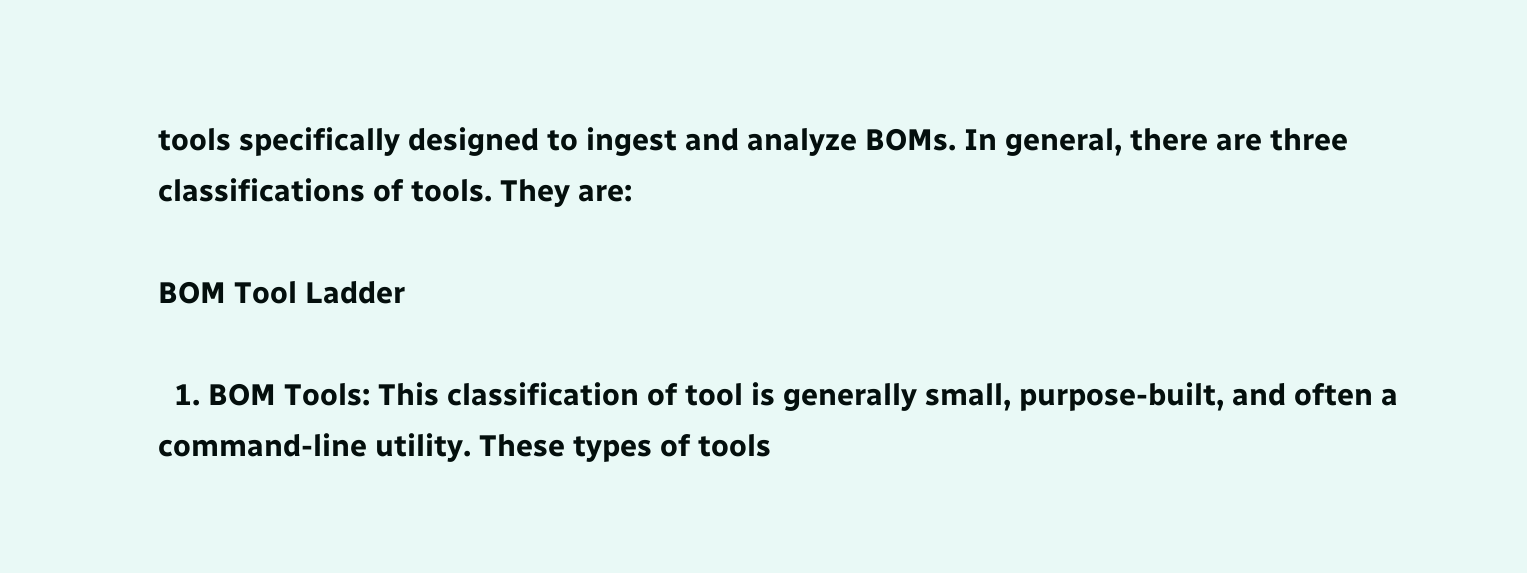tools specifically designed to ingest and analyze BOMs. In general, there are three classifications of tools. They are:

BOM Tool Ladder

  1. BOM Tools: This classification of tool is generally small, purpose-built, and often a command-line utility. These types of tools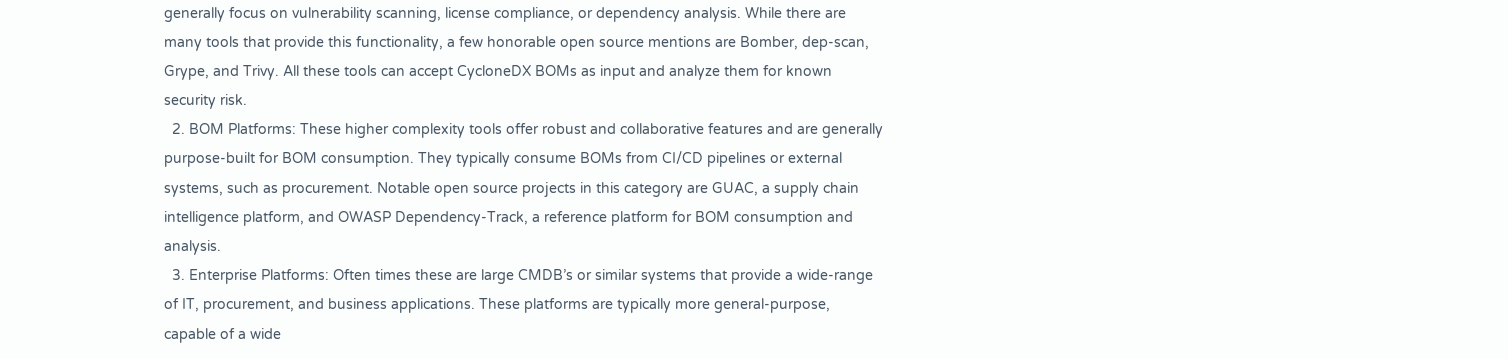generally focus on vulnerability scanning, license compliance, or dependency analysis. While there are many tools that provide this functionality, a few honorable open source mentions are Bomber, dep-scan, Grype, and Trivy. All these tools can accept CycloneDX BOMs as input and analyze them for known security risk.
  2. BOM Platforms: These higher complexity tools offer robust and collaborative features and are generally purpose-built for BOM consumption. They typically consume BOMs from CI/CD pipelines or external systems, such as procurement. Notable open source projects in this category are GUAC, a supply chain intelligence platform, and OWASP Dependency-Track, a reference platform for BOM consumption and analysis.
  3. Enterprise Platforms: Often times these are large CMDB’s or similar systems that provide a wide-range of IT, procurement, and business applications. These platforms are typically more general-purpose, capable of a wide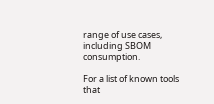range of use cases, including SBOM consumption.

For a list of known tools that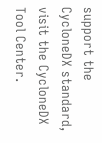support the CycloneDX standard, visit the CycloneDX Tool Center.